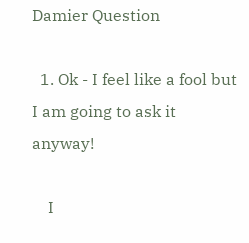Damier Question

  1. Ok - I feel like a fool but I am going to ask it anyway!

    I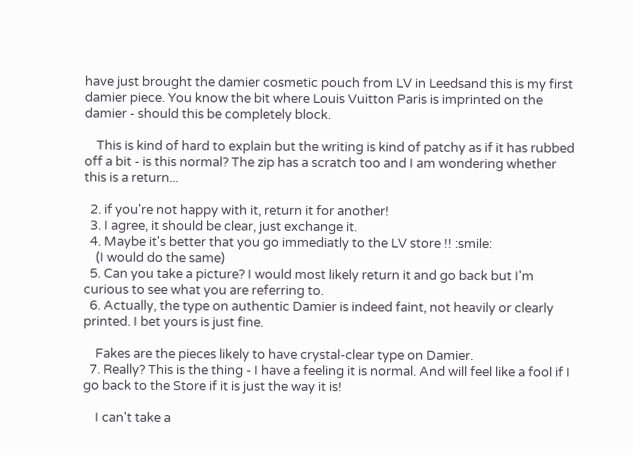have just brought the damier cosmetic pouch from LV in Leedsand this is my first damier piece. You know the bit where Louis Vuitton Paris is imprinted on the damier - should this be completely block.

    This is kind of hard to explain but the writing is kind of patchy as if it has rubbed off a bit - is this normal? The zip has a scratch too and I am wondering whether this is a return...

  2. if you're not happy with it, return it for another!
  3. I agree, it should be clear, just exchange it.
  4. Maybe it's better that you go immediatly to the LV store !! :smile:
    (I would do the same)
  5. Can you take a picture? I would most likely return it and go back but I'm curious to see what you are referring to.
  6. Actually, the type on authentic Damier is indeed faint, not heavily or clearly printed. I bet yours is just fine.

    Fakes are the pieces likely to have crystal-clear type on Damier.
  7. Really? This is the thing - I have a feeling it is normal. And will feel like a fool if I go back to the Store if it is just the way it is!

    I can't take a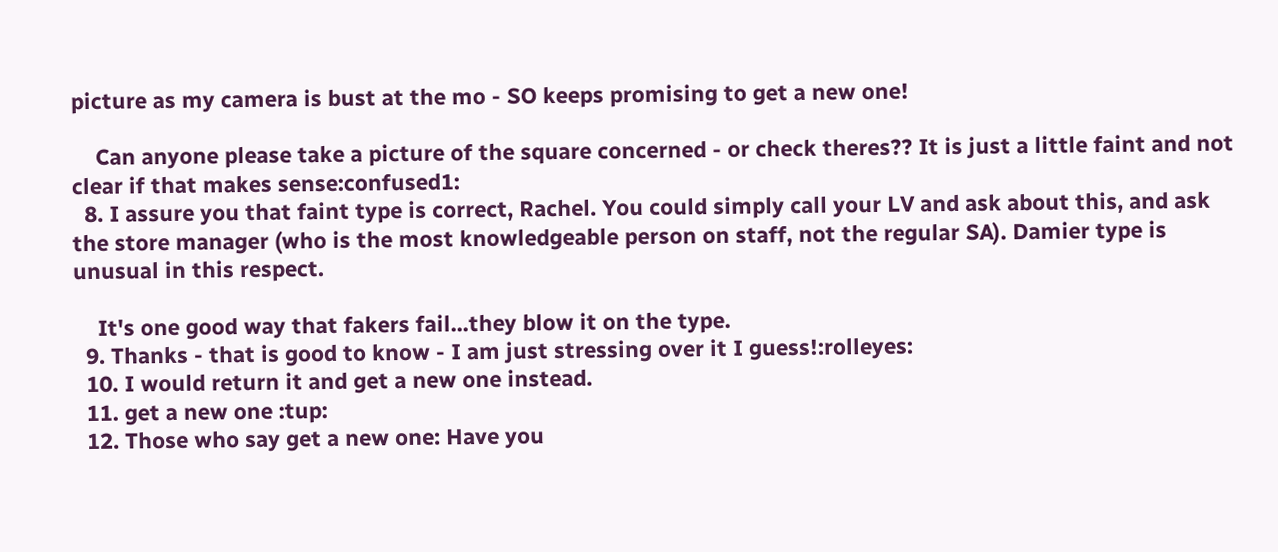picture as my camera is bust at the mo - SO keeps promising to get a new one!

    Can anyone please take a picture of the square concerned - or check theres?? It is just a little faint and not clear if that makes sense:confused1:
  8. I assure you that faint type is correct, Rachel. You could simply call your LV and ask about this, and ask the store manager (who is the most knowledgeable person on staff, not the regular SA). Damier type is unusual in this respect.

    It's one good way that fakers fail...they blow it on the type.
  9. Thanks - that is good to know - I am just stressing over it I guess!:rolleyes:
  10. I would return it and get a new one instead.
  11. get a new one :tup:
  12. Those who say get a new one: Have you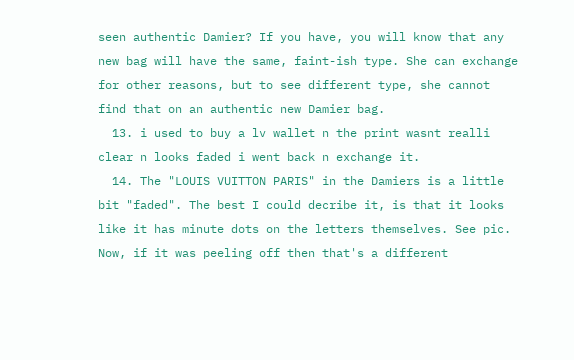seen authentic Damier? If you have, you will know that any new bag will have the same, faint-ish type. She can exchange for other reasons, but to see different type, she cannot find that on an authentic new Damier bag.
  13. i used to buy a lv wallet n the print wasnt realli clear n looks faded i went back n exchange it.
  14. The "LOUIS VUITTON PARIS" in the Damiers is a little bit "faded". The best I could decribe it, is that it looks like it has minute dots on the letters themselves. See pic. Now, if it was peeling off then that's a different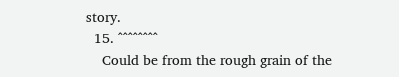story.
  15. ^^^^^^^^
    Could be from the rough grain of the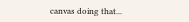canvas doing that...